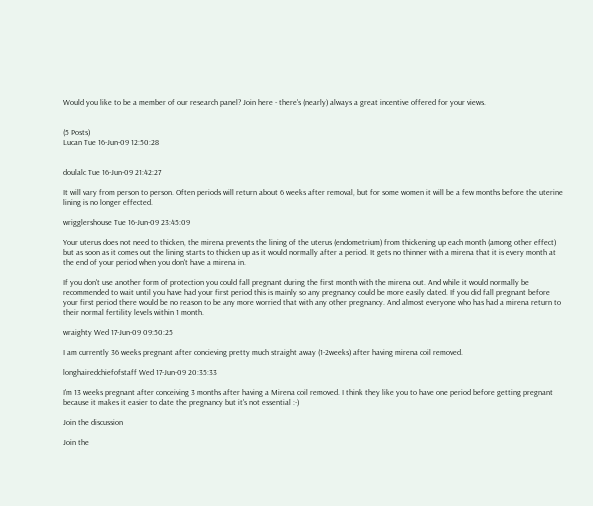Would you like to be a member of our research panel? Join here - there's (nearly) always a great incentive offered for your views.


(5 Posts)
Lucan Tue 16-Jun-09 12:50:28


doulalc Tue 16-Jun-09 21:42:27

It will vary from person to person. Often periods will return about 6 weeks after removal, but for some women it will be a few months before the uterine lining is no longer effected.

wrigglershouse Tue 16-Jun-09 23:45:09

Your uterus does not need to thicken, the mirena prevents the lining of the uterus (endometrium) from thickening up each month (among other effect) but as soon as it comes out the lining starts to thicken up as it would normally after a period. It gets no thinner with a mirena that it is every month at the end of your period when you don't have a mirena in.

If you don't use another form of protection you could fall pregnant during the first month with the mirena out. And while it would normally be recommended to wait until you have had your first period this is mainly so any pregnancy could be more easily dated. If you did fall pregnant before your first period there would be no reason to be any more worried that with any other pregnancy. And almost everyone who has had a mirena return to their normal fertility levels within 1 month.

wraighty Wed 17-Jun-09 09:50:25

I am currently 36 weeks pregnant after concieving pretty much straight away (1-2weeks) after having mirena coil removed.

longhairedchiefofstaff Wed 17-Jun-09 20:35:33

I'm 13 weeks pregnant after conceiving 3 months after having a Mirena coil removed. I think they like you to have one period before getting pregnant because it makes it easier to date the pregnancy but it's not essential :-)

Join the discussion

Join the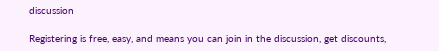discussion

Registering is free, easy, and means you can join in the discussion, get discounts,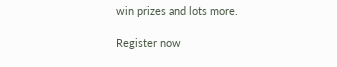win prizes and lots more.

Register now